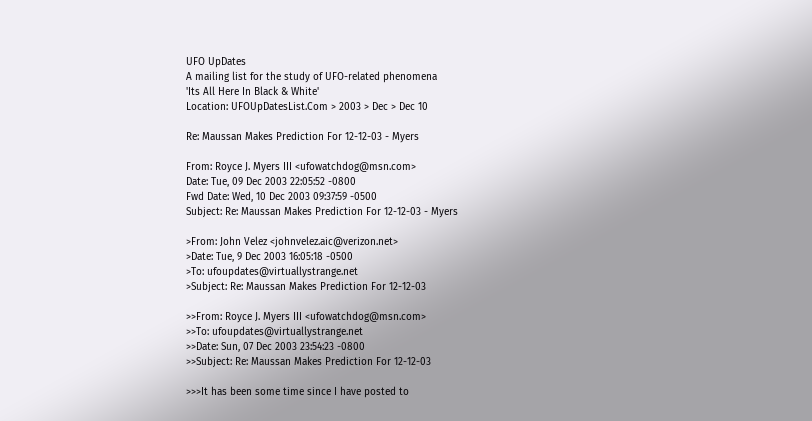UFO UpDates
A mailing list for the study of UFO-related phenomena
'Its All Here In Black & White'
Location: UFOUpDatesList.Com > 2003 > Dec > Dec 10

Re: Maussan Makes Prediction For 12-12-03 - Myers

From: Royce J. Myers III <ufowatchdog@msn.com>
Date: Tue, 09 Dec 2003 22:05:52 -0800
Fwd Date: Wed, 10 Dec 2003 09:37:59 -0500
Subject: Re: Maussan Makes Prediction For 12-12-03 - Myers

>From: John Velez <johnvelez.aic@verizon.net>
>Date: Tue, 9 Dec 2003 16:05:18 -0500
>To: ufoupdates@virtuallystrange.net
>Subject: Re: Maussan Makes Prediction For 12-12-03

>>From: Royce J. Myers III <ufowatchdog@msn.com>
>>To: ufoupdates@virtuallystrange.net
>>Date: Sun, 07 Dec 2003 23:54:23 -0800
>>Subject: Re: Maussan Makes Prediction For 12-12-03

>>>It has been some time since I have posted to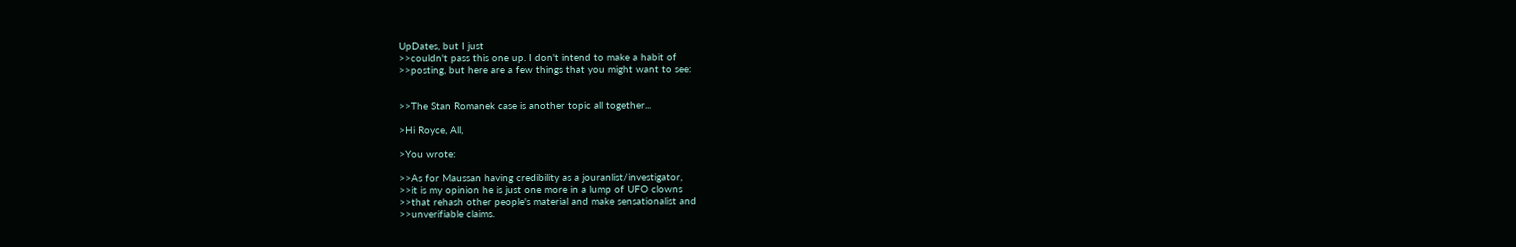UpDates, but I just
>>couldn't pass this one up. I don't intend to make a habit of
>>posting, but here are a few things that you might want to see:


>>The Stan Romanek case is another topic all together...

>Hi Royce, All,

>You wrote:

>>As for Maussan having credibility as a jouranlist/investigator,
>>it is my opinion he is just one more in a lump of UFO clowns
>>that rehash other people's material and make sensationalist and
>>unverifiable claims.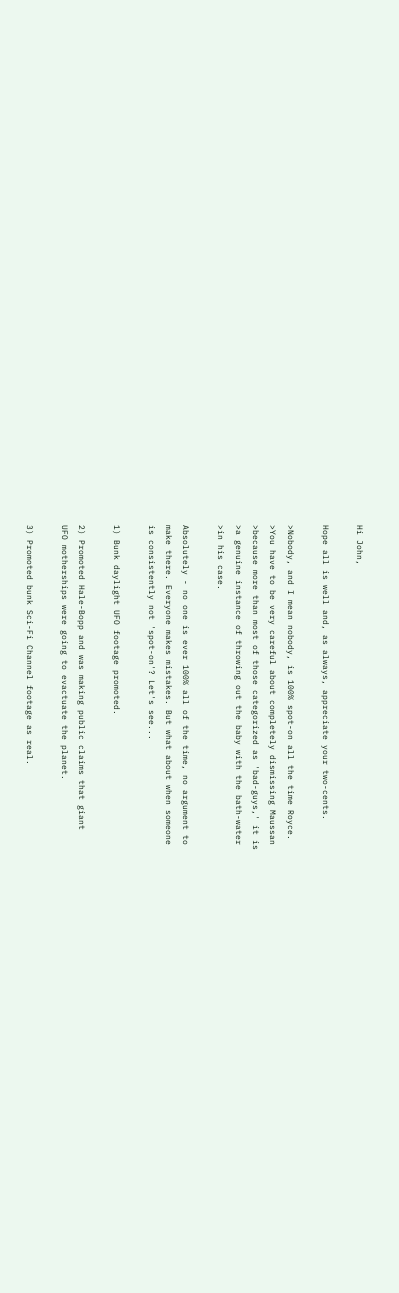Hi John,

Hope all is well and, as always, appreciate your two-cents.

>Nobody, and I mean nobody, is 100% spot-on all the time Royce.
>You have to be very careful about completely dismissing Maussan
>because more than most of those categorized as 'bad-guys,' it is
>a genuine instance of throwing out the baby with the bath-water
>in his case.

Absolutely - no one is ever 100% all of the time, no argument to
make there. Everyone makes mistakes. But what about when someone
is consistently not 'spot-on'? Let's see...

1) Bunk daylight UFO footage promoted.

2) Promoted Hale-Bopp and was making public claims that giant
UFO motherships were going to evactuate the planet.

3) Promoted bunk Sci-Fi Channel footage as real.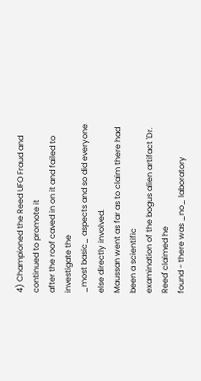4) Championed the Reed UFO Fraud and continued to promote it
after the roof caved in on it and failed to investigate the
_most basic_ aspects and so did everyone else directly involved.
Maussan went as far as to claim there had been a scientific
examination of the bogus alien artifact 'Dr. Reed' claimed he
found - there was _no_ laboratory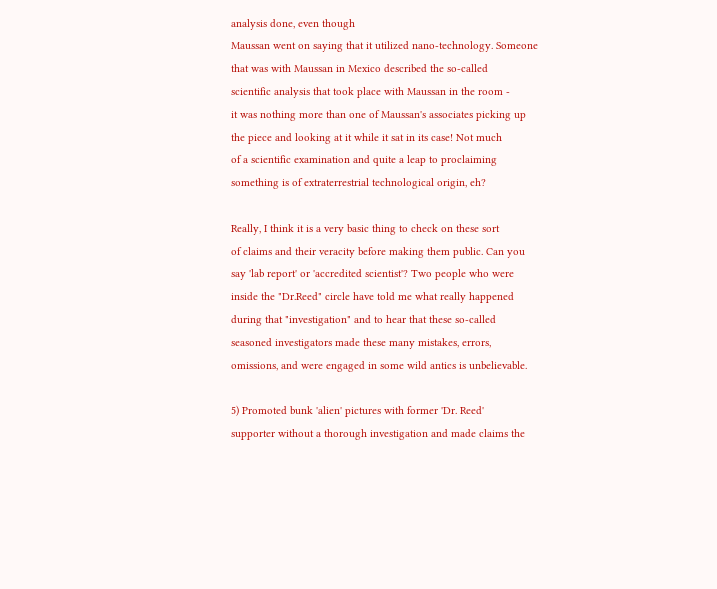analysis done, even though
Maussan went on saying that it utilized nano-technology. Someone
that was with Maussan in Mexico described the so-called
scientific analysis that took place with Maussan in the room -
it was nothing more than one of Maussan's associates picking up
the piece and looking at it while it sat in its case! Not much
of a scientific examination and quite a leap to proclaiming
something is of extraterrestrial technological origin, eh?

Really, I think it is a very basic thing to check on these sort
of claims and their veracity before making them public. Can you
say 'lab report' or 'accredited scientist'? Two people who were
inside the "Dr.Reed" circle have told me what really happened
during that "investigation" and to hear that these so-called
seasoned investigators made these many mistakes, errors,
omissions, and were engaged in some wild antics is unbelievable.

5) Promoted bunk 'alien' pictures with former 'Dr. Reed'
supporter without a thorough investigation and made claims the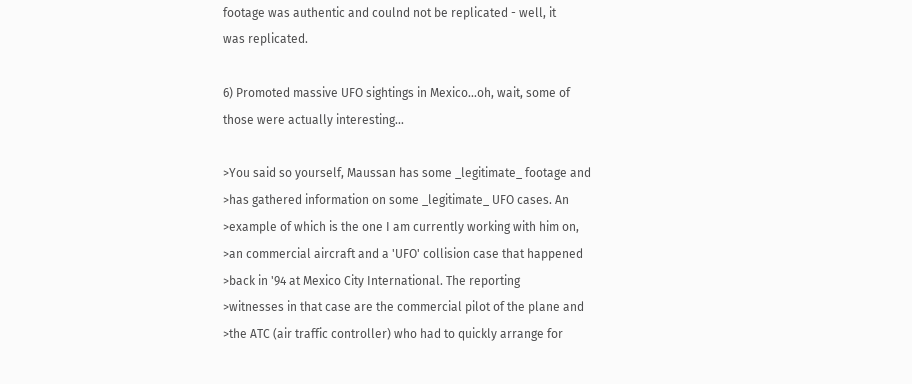footage was authentic and coulnd not be replicated - well, it
was replicated.

6) Promoted massive UFO sightings in Mexico...oh, wait, some of
those were actually interesting...

>You said so yourself, Maussan has some _legitimate_ footage and
>has gathered information on some _legitimate_ UFO cases. An
>example of which is the one I am currently working with him on,
>an commercial aircraft and a 'UFO' collision case that happened
>back in '94 at Mexico City International. The reporting
>witnesses in that case are the commercial pilot of the plane and
>the ATC (air traffic controller) who had to quickly arrange for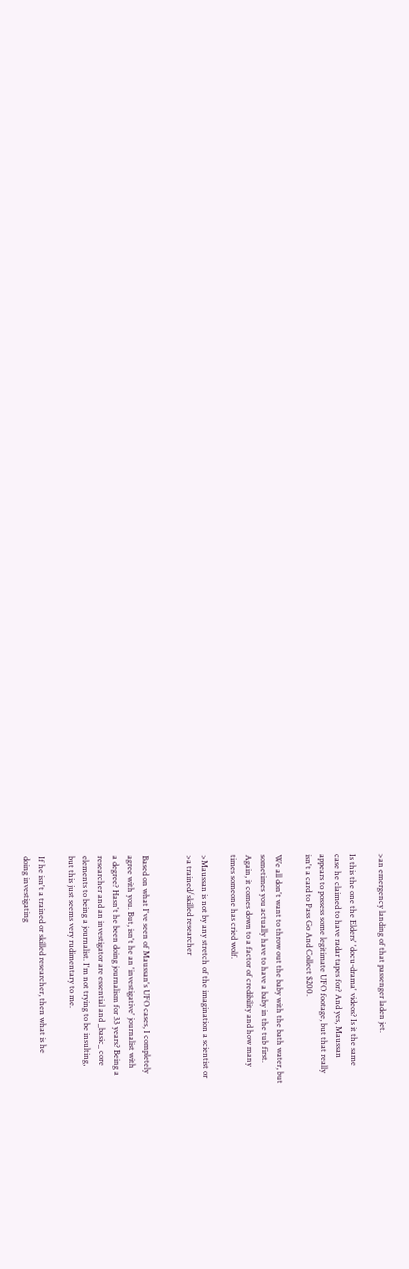>an emergency landing of that passenger laden jet.

Is this the one the Elders' 'docu-drama' videos? Is it the same
case he claimed to have radar tapes for? And yes, Maussan
appears to possess some legitimate UFO footage, but that really
isn't a card to Pass Go And Collect $200.

We all don't want to throw out the baby with the bath water, but
sometimes you actually have to have a baby in the tub first.
Again, it comes down to a factor of credibility and how many
times someone has cried wolf.

>Maussan is not by any stretch of the imagination a scientist or
>a trained/skilled researcher


Based on what I've seen of Maussan's UFO cases, I completely
agree with you. But, isn't he an 'investigative' journalist with
a degree? Hasn't he been doing journalism for 33 years? Being a
researcher and an investigator are essential and _basic_ core
elements to being a journalist. I'm not trying to be insulting,
but this just seems very rudimentary to me.

If he isn't a trained or skilled researcher, then what is he
doing investigating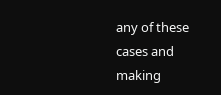any of these cases and making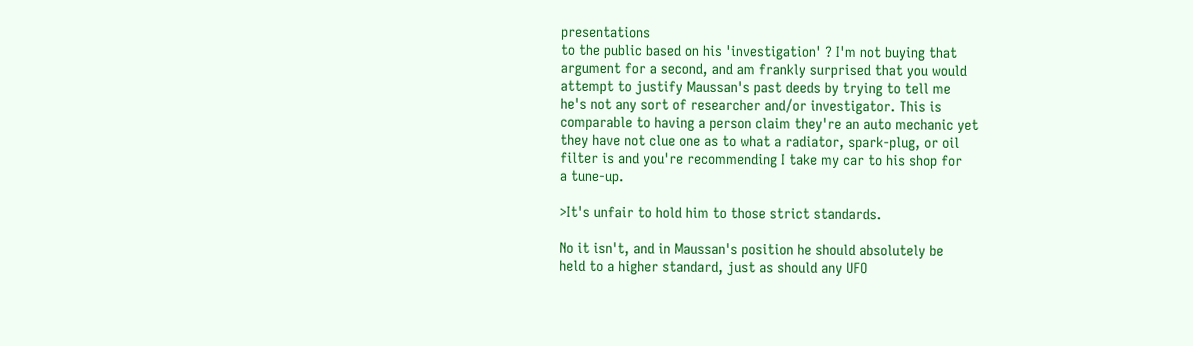presentations
to the public based on his 'investigation' ? I'm not buying that
argument for a second, and am frankly surprised that you would
attempt to justify Maussan's past deeds by trying to tell me
he's not any sort of researcher and/or investigator. This is
comparable to having a person claim they're an auto mechanic yet
they have not clue one as to what a radiator, spark-plug, or oil
filter is and you're recommending I take my car to his shop for
a tune-up.

>It's unfair to hold him to those strict standards.

No it isn't, and in Maussan's position he should absolutely be
held to a higher standard, just as should any UFO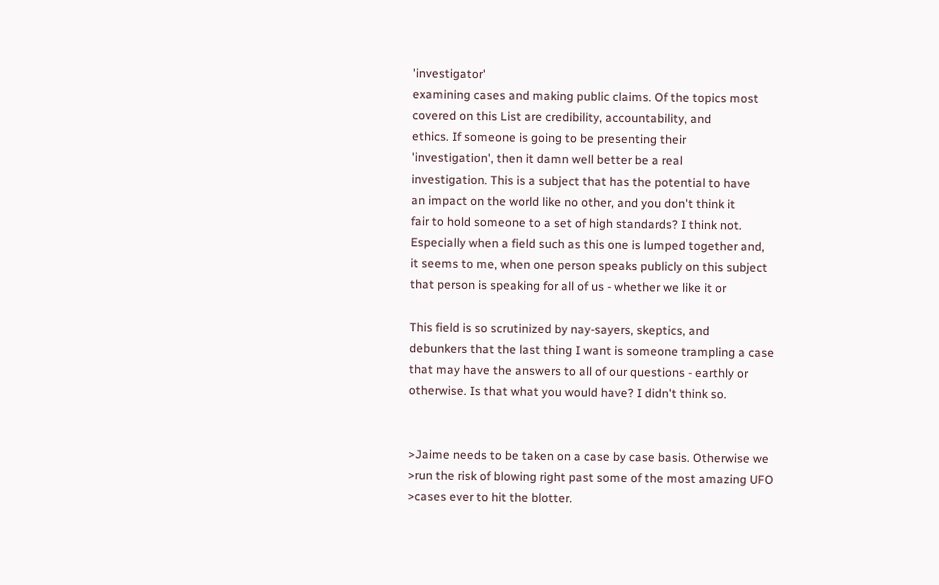'investigator'
examining cases and making public claims. Of the topics most
covered on this List are credibility, accountability, and
ethics. If someone is going to be presenting their
'investigation', then it damn well better be a real
investigation. This is a subject that has the potential to have
an impact on the world like no other, and you don't think it
fair to hold someone to a set of high standards? I think not.
Especially when a field such as this one is lumped together and,
it seems to me, when one person speaks publicly on this subject
that person is speaking for all of us - whether we like it or

This field is so scrutinized by nay-sayers, skeptics, and
debunkers that the last thing I want is someone trampling a case
that may have the answers to all of our questions - earthly or
otherwise. Is that what you would have? I didn't think so.


>Jaime needs to be taken on a case by case basis. Otherwise we
>run the risk of blowing right past some of the most amazing UFO
>cases ever to hit the blotter.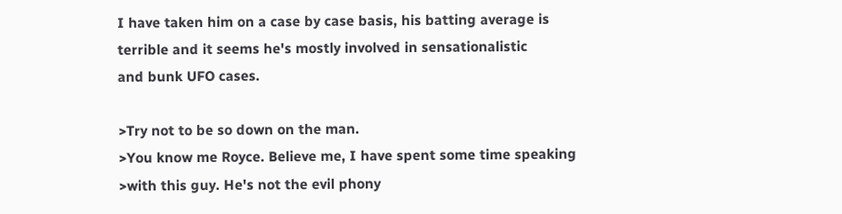I have taken him on a case by case basis, his batting average is
terrible and it seems he's mostly involved in sensationalistic
and bunk UFO cases.

>Try not to be so down on the man.
>You know me Royce. Believe me, I have spent some time speaking
>with this guy. He's not the evil phony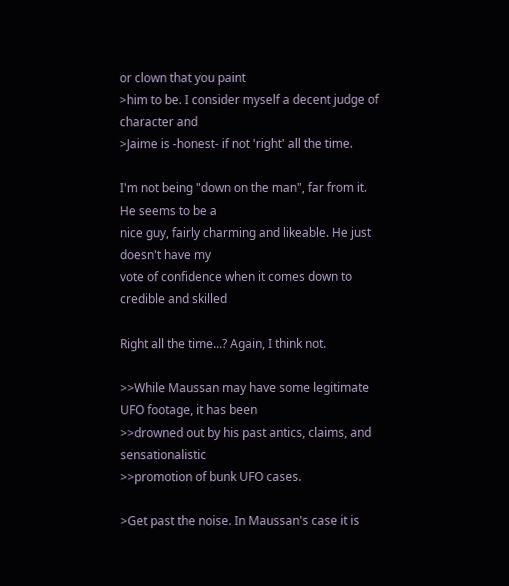or clown that you paint
>him to be. I consider myself a decent judge of character and
>Jaime is -honest- if not 'right' all the time.

I'm not being "down on the man", far from it. He seems to be a
nice guy, fairly charming and likeable. He just doesn't have my
vote of confidence when it comes down to credible and skilled

Right all the time...? Again, I think not.

>>While Maussan may have some legitimate UFO footage, it has been
>>drowned out by his past antics, claims, and sensationalistic
>>promotion of bunk UFO cases.

>Get past the noise. In Maussan's case it is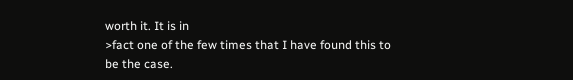worth it. It is in
>fact one of the few times that I have found this to be the case.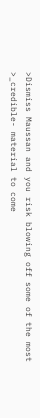>Dismiss Maussan and you risk blowing off some of the most
>_credible- material to come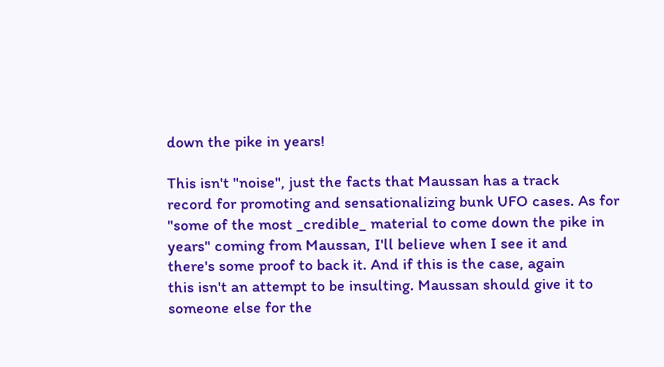down the pike in years!

This isn't "noise", just the facts that Maussan has a track
record for promoting and sensationalizing bunk UFO cases. As for
"some of the most _credible_ material to come down the pike in
years" coming from Maussan, I'll believe when I see it and
there's some proof to back it. And if this is the case, again
this isn't an attempt to be insulting. Maussan should give it to
someone else for the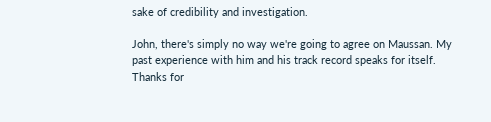sake of credibility and investigation.

John, there's simply no way we're going to agree on Maussan. My
past experience with him and his track record speaks for itself.
Thanks for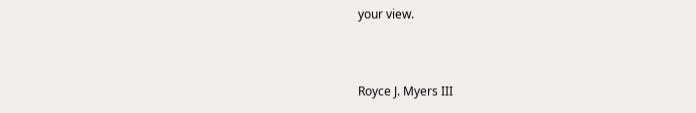your view.


Royce J. Myers III